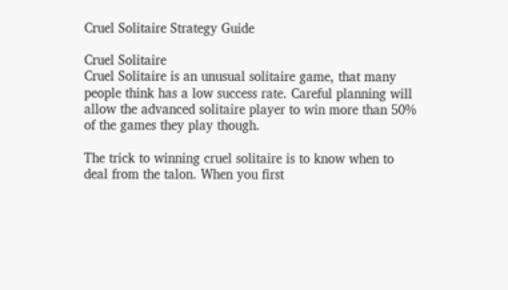Cruel Solitaire Strategy Guide

Cruel Solitaire
Cruel Solitaire is an unusual solitaire game, that many people think has a low success rate. Careful planning will allow the advanced solitaire player to win more than 50% of the games they play though.

The trick to winning cruel solitaire is to know when to deal from the talon. When you first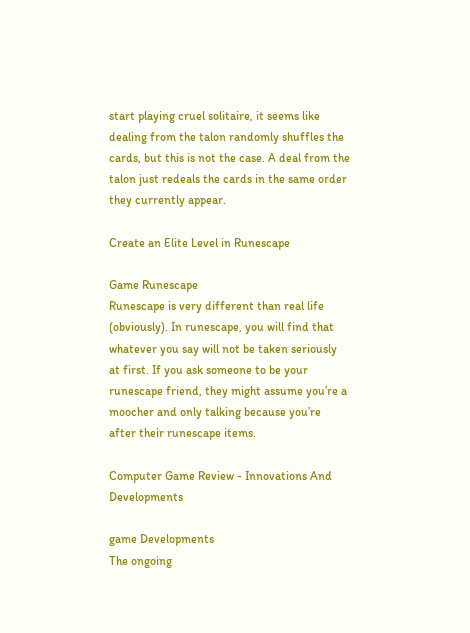start playing cruel solitaire, it seems like dealing from the talon randomly shuffles the cards, but this is not the case. A deal from the talon just redeals the cards in the same order they currently appear.

Create an Elite Level in Runescape

Game Runescape
Runescape is very different than real life (obviously). In runescape, you will find that whatever you say will not be taken seriously at first. If you ask someone to be your runescape friend, they might assume you’re a moocher and only talking because you’re after their runescape items.

Computer Game Review - Innovations And Developments

game Developments
The ongoing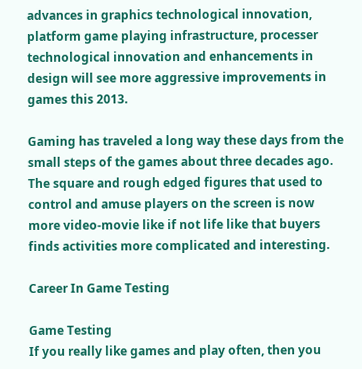advances in graphics technological innovation, platform game playing infrastructure, processer technological innovation and enhancements in design will see more aggressive improvements in games this 2013.

Gaming has traveled a long way these days from the small steps of the games about three decades ago. The square and rough edged figures that used to control and amuse players on the screen is now more video-movie like if not life like that buyers finds activities more complicated and interesting.

Career In Game Testing

Game Testing
If you really like games and play often, then you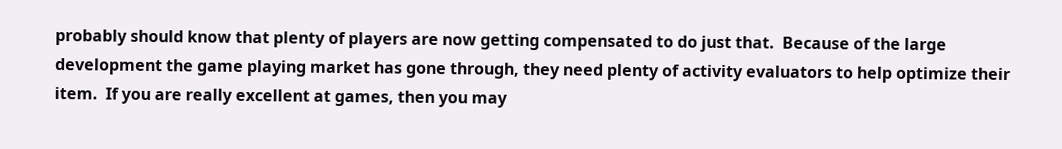probably should know that plenty of players are now getting compensated to do just that.  Because of the large development the game playing market has gone through, they need plenty of activity evaluators to help optimize their item.  If you are really excellent at games, then you may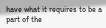have what it requires to be a part of the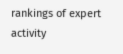rankings of expert activity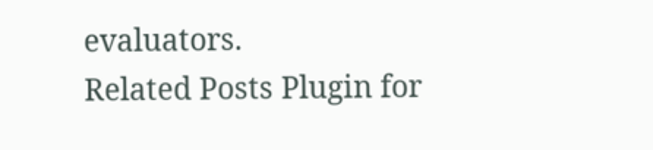evaluators.
Related Posts Plugin for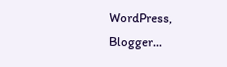WordPress, Blogger...